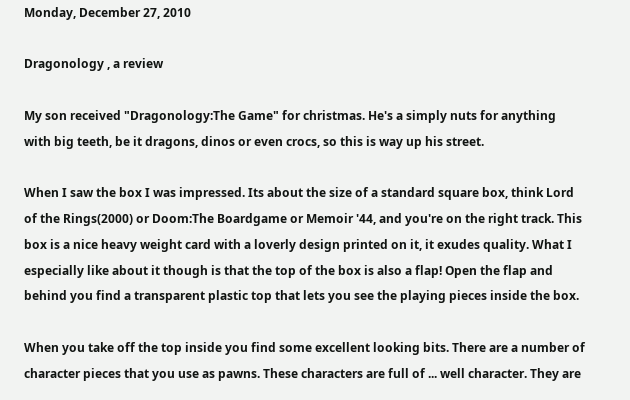Monday, December 27, 2010

Dragonology , a review

My son received "Dragonology:The Game" for christmas. He's a simply nuts for anything with big teeth, be it dragons, dinos or even crocs, so this is way up his street.

When I saw the box I was impressed. Its about the size of a standard square box, think Lord of the Rings(2000) or Doom:The Boardgame or Memoir '44, and you're on the right track. This box is a nice heavy weight card with a loverly design printed on it, it exudes quality. What I especially like about it though is that the top of the box is also a flap! Open the flap and behind you find a transparent plastic top that lets you see the playing pieces inside the box.

When you take off the top inside you find some excellent looking bits. There are a number of character pieces that you use as pawns. These characters are full of ... well character. They are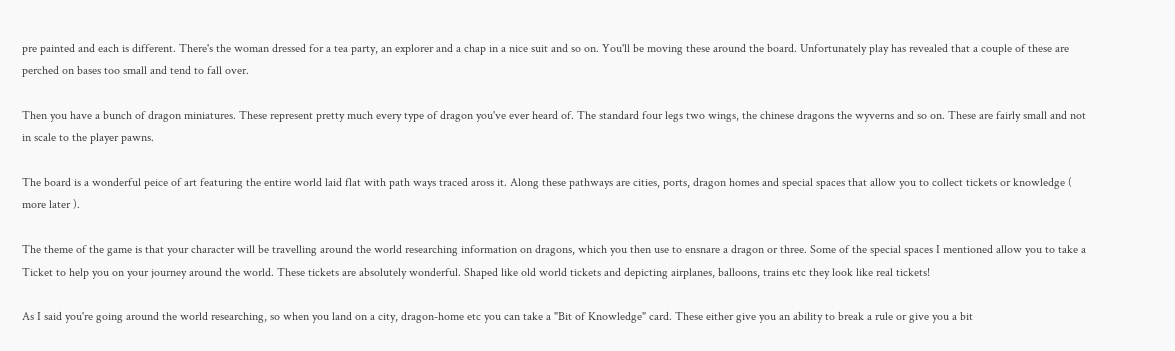pre painted and each is different. There's the woman dressed for a tea party, an explorer and a chap in a nice suit and so on. You'll be moving these around the board. Unfortunately play has revealed that a couple of these are perched on bases too small and tend to fall over.

Then you have a bunch of dragon miniatures. These represent pretty much every type of dragon you've ever heard of. The standard four legs two wings, the chinese dragons the wyverns and so on. These are fairly small and not in scale to the player pawns.

The board is a wonderful peice of art featuring the entire world laid flat with path ways traced aross it. Along these pathways are cities, ports, dragon homes and special spaces that allow you to collect tickets or knowledge ( more later ).

The theme of the game is that your character will be travelling around the world researching information on dragons, which you then use to ensnare a dragon or three. Some of the special spaces I mentioned allow you to take a Ticket to help you on your journey around the world. These tickets are absolutely wonderful. Shaped like old world tickets and depicting airplanes, balloons, trains etc they look like real tickets!

As I said you're going around the world researching, so when you land on a city, dragon-home etc you can take a "Bit of Knowledge" card. These either give you an ability to break a rule or give you a bit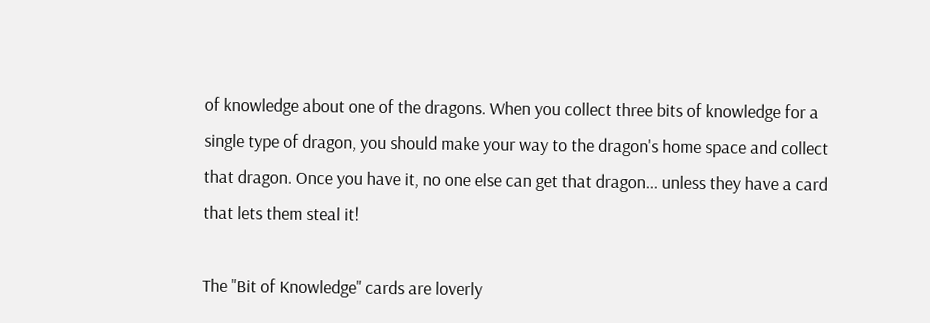of knowledge about one of the dragons. When you collect three bits of knowledge for a single type of dragon, you should make your way to the dragon's home space and collect that dragon. Once you have it, no one else can get that dragon... unless they have a card that lets them steal it!

The "Bit of Knowledge" cards are loverly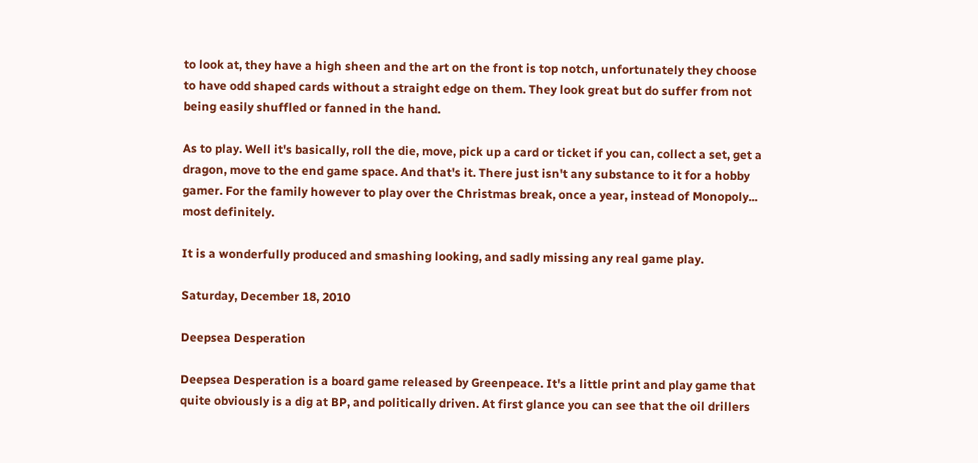to look at, they have a high sheen and the art on the front is top notch, unfortunately they choose to have odd shaped cards without a straight edge on them. They look great but do suffer from not being easily shuffled or fanned in the hand.

As to play. Well it's basically, roll the die, move, pick up a card or ticket if you can, collect a set, get a dragon, move to the end game space. And that's it. There just isn't any substance to it for a hobby gamer. For the family however to play over the Christmas break, once a year, instead of Monopoly... most definitely.

It is a wonderfully produced and smashing looking, and sadly missing any real game play.

Saturday, December 18, 2010

Deepsea Desperation

Deepsea Desperation is a board game released by Greenpeace. It's a little print and play game that quite obviously is a dig at BP, and politically driven. At first glance you can see that the oil drillers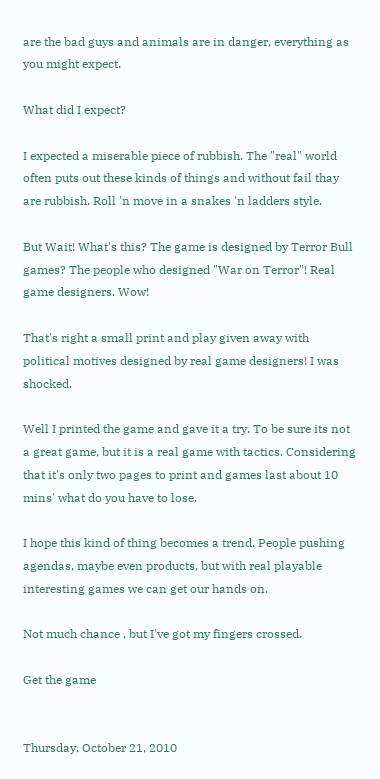are the bad guys and animals are in danger, everything as you might expect.

What did I expect?

I expected a miserable piece of rubbish. The "real" world often puts out these kinds of things and without fail thay are rubbish. Roll 'n move in a snakes 'n ladders style.

But Wait! What's this? The game is designed by Terror Bull games? The people who designed "War on Terror"! Real game designers. Wow!

That's right a small print and play given away with political motives designed by real game designers! I was shocked.

Well I printed the game and gave it a try. To be sure its not a great game, but it is a real game with tactics. Considering that it's only two pages to print and games last about 10 mins' what do you have to lose.

I hope this kind of thing becomes a trend. People pushing agendas, maybe even products, but with real playable interesting games we can get our hands on.

Not much chance , but I've got my fingers crossed.

Get the game


Thursday, October 21, 2010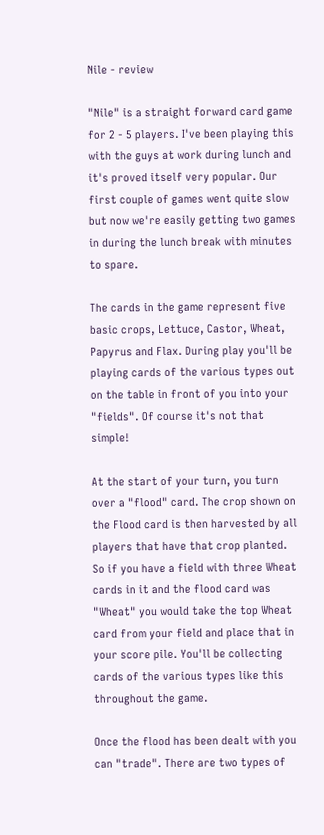Nile - review

"Nile" is a straight forward card game for 2 - 5 players. I've been playing this with the guys at work during lunch and it's proved itself very popular. Our first couple of games went quite slow but now we're easily getting two games in during the lunch break with minutes to spare.

The cards in the game represent five basic crops, Lettuce, Castor, Wheat, Papyrus and Flax. During play you'll be playing cards of the various types out on the table in front of you into your "fields". Of course it's not that simple!

At the start of your turn, you turn over a "flood" card. The crop shown on the Flood card is then harvested by all players that have that crop planted. So if you have a field with three Wheat cards in it and the flood card was "Wheat" you would take the top Wheat card from your field and place that in your score pile. You'll be collecting cards of the various types like this throughout the game.

Once the flood has been dealt with you can "trade". There are two types of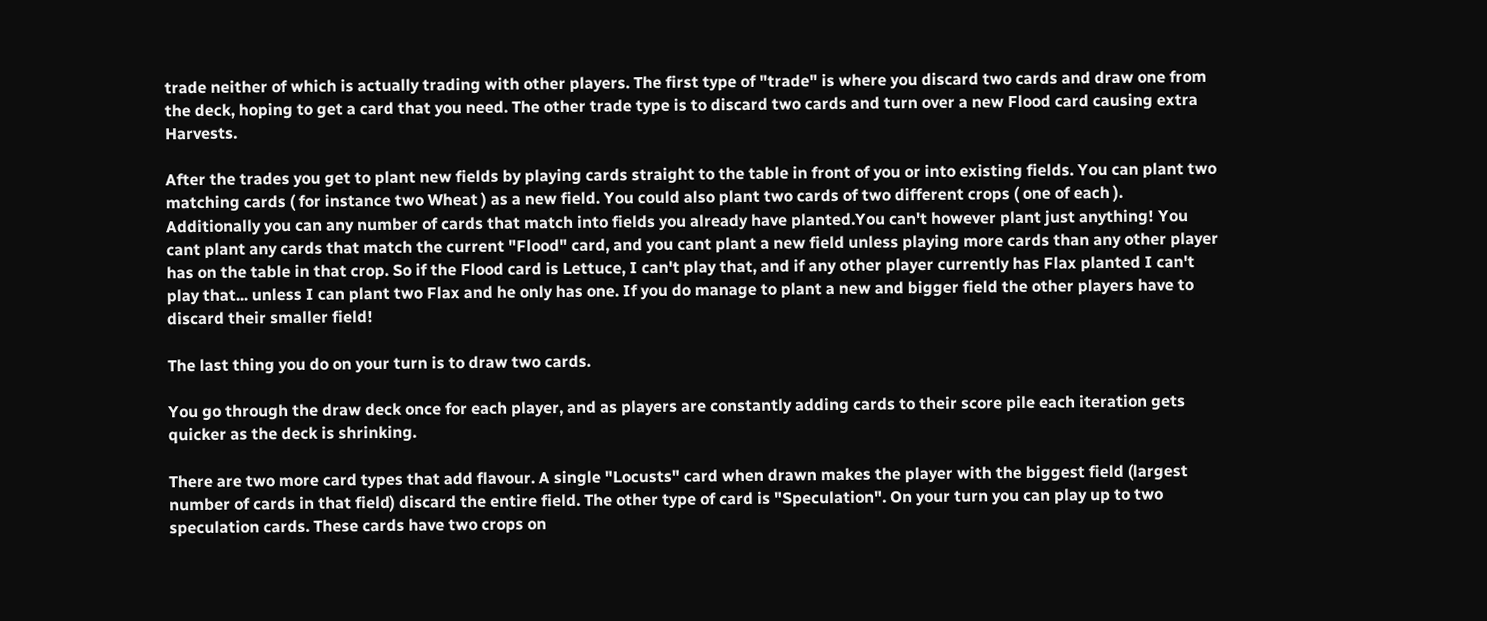trade neither of which is actually trading with other players. The first type of "trade" is where you discard two cards and draw one from the deck, hoping to get a card that you need. The other trade type is to discard two cards and turn over a new Flood card causing extra Harvests.

After the trades you get to plant new fields by playing cards straight to the table in front of you or into existing fields. You can plant two matching cards ( for instance two Wheat ) as a new field. You could also plant two cards of two different crops ( one of each ). Additionally you can any number of cards that match into fields you already have planted.You can't however plant just anything! You cant plant any cards that match the current "Flood" card, and you cant plant a new field unless playing more cards than any other player has on the table in that crop. So if the Flood card is Lettuce, I can't play that, and if any other player currently has Flax planted I can't play that... unless I can plant two Flax and he only has one. If you do manage to plant a new and bigger field the other players have to discard their smaller field!

The last thing you do on your turn is to draw two cards.

You go through the draw deck once for each player, and as players are constantly adding cards to their score pile each iteration gets quicker as the deck is shrinking.

There are two more card types that add flavour. A single "Locusts" card when drawn makes the player with the biggest field (largest number of cards in that field) discard the entire field. The other type of card is "Speculation". On your turn you can play up to two speculation cards. These cards have two crops on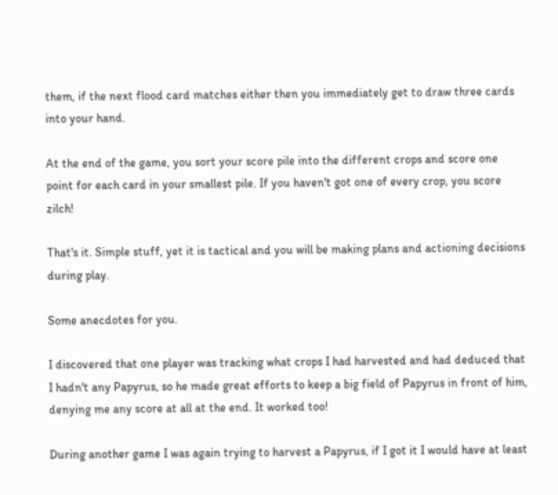them, if the next flood card matches either then you immediately get to draw three cards into your hand.

At the end of the game, you sort your score pile into the different crops and score one point for each card in your smallest pile. If you haven't got one of every crop, you score zilch!

That's it. Simple stuff, yet it is tactical and you will be making plans and actioning decisions during play.

Some anecdotes for you.

I discovered that one player was tracking what crops I had harvested and had deduced that I hadn't any Papyrus, so he made great efforts to keep a big field of Papyrus in front of him, denying me any score at all at the end. It worked too!

During another game I was again trying to harvest a Papyrus, if I got it I would have at least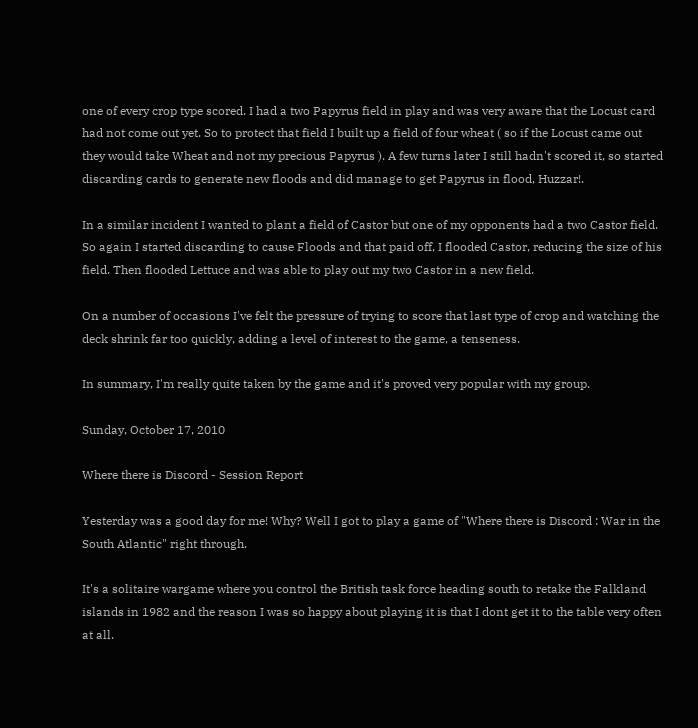one of every crop type scored. I had a two Papyrus field in play and was very aware that the Locust card had not come out yet. So to protect that field I built up a field of four wheat ( so if the Locust came out they would take Wheat and not my precious Papyrus ). A few turns later I still hadn't scored it, so started discarding cards to generate new floods and did manage to get Papyrus in flood, Huzzar!.

In a similar incident I wanted to plant a field of Castor but one of my opponents had a two Castor field. So again I started discarding to cause Floods and that paid off, I flooded Castor, reducing the size of his field. Then flooded Lettuce and was able to play out my two Castor in a new field.

On a number of occasions I've felt the pressure of trying to score that last type of crop and watching the deck shrink far too quickly, adding a level of interest to the game, a tenseness.

In summary, I'm really quite taken by the game and it's proved very popular with my group.

Sunday, October 17, 2010

Where there is Discord - Session Report

Yesterday was a good day for me! Why? Well I got to play a game of "Where there is Discord : War in the South Atlantic" right through.

It's a solitaire wargame where you control the British task force heading south to retake the Falkland islands in 1982 and the reason I was so happy about playing it is that I dont get it to the table very often at all.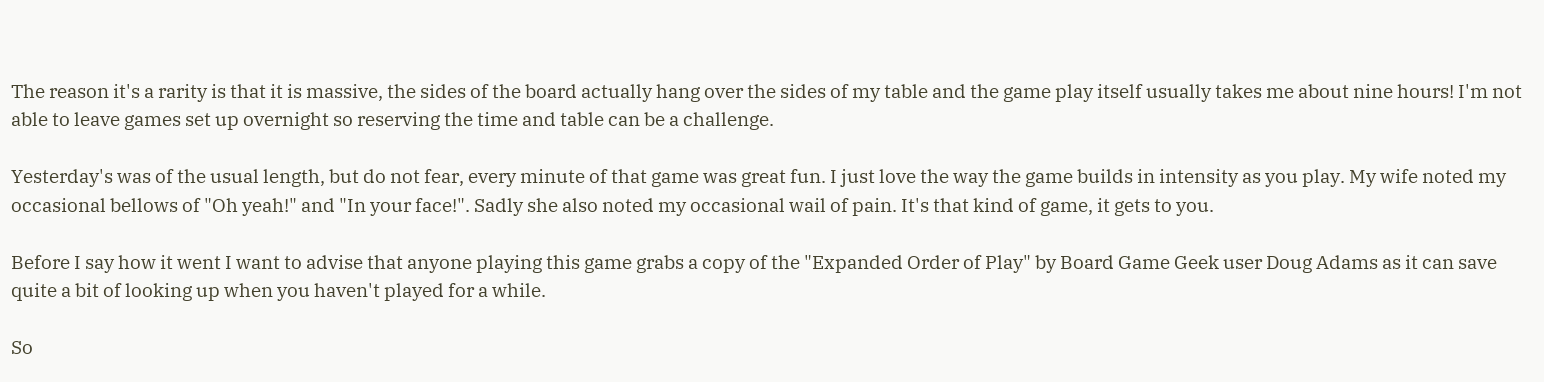The reason it's a rarity is that it is massive, the sides of the board actually hang over the sides of my table and the game play itself usually takes me about nine hours! I'm not able to leave games set up overnight so reserving the time and table can be a challenge.

Yesterday's was of the usual length, but do not fear, every minute of that game was great fun. I just love the way the game builds in intensity as you play. My wife noted my occasional bellows of "Oh yeah!" and "In your face!". Sadly she also noted my occasional wail of pain. It's that kind of game, it gets to you.

Before I say how it went I want to advise that anyone playing this game grabs a copy of the "Expanded Order of Play" by Board Game Geek user Doug Adams as it can save quite a bit of looking up when you haven't played for a while.

So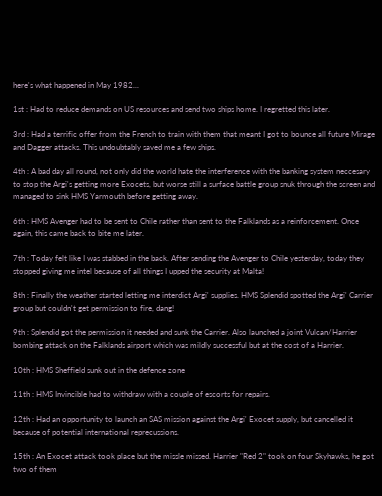here's what happened in May 1982...

1st : Had to reduce demands on US resources and send two ships home. I regretted this later.

3rd : Had a terrific offer from the French to train with them that meant I got to bounce all future Mirage and Dagger attacks. This undoubtably saved me a few ships.

4th : A bad day all round, not only did the world hate the interference with the banking system neccesary to stop the Argi's getting more Exocets, but worse still a surface battle group snuk through the screen and managed to sink HMS Yarmouth before getting away.

6th : HMS Avenger had to be sent to Chile rather than sent to the Falklands as a reinforcement. Once again, this came back to bite me later.

7th : Today felt like I was stabbed in the back. After sending the Avenger to Chile yesterday, today they stopped giving me intel because of all things I upped the security at Malta!

8th : Finally the weather started letting me interdict Argi' supplies. HMS Splendid spotted the Argi' Carrier group but couldn't get permission to fire, dang!

9th : Splendid got the permission it needed and sunk the Carrier. Also launched a joint Vulcan/Harrier bombing attack on the Falklands airport which was mildly successful but at the cost of a Harrier.

10th : HMS Sheffield sunk out in the defence zone

11th : HMS Invincible had to withdraw with a couple of escorts for repairs.

12th : Had an opportunity to launch an SAS mission against the Argi' Exocet supply, but cancelled it because of potential international reprecussions.

15th : An Exocet attack took place but the missle missed. Harrier "Red 2" took on four Skyhawks, he got two of them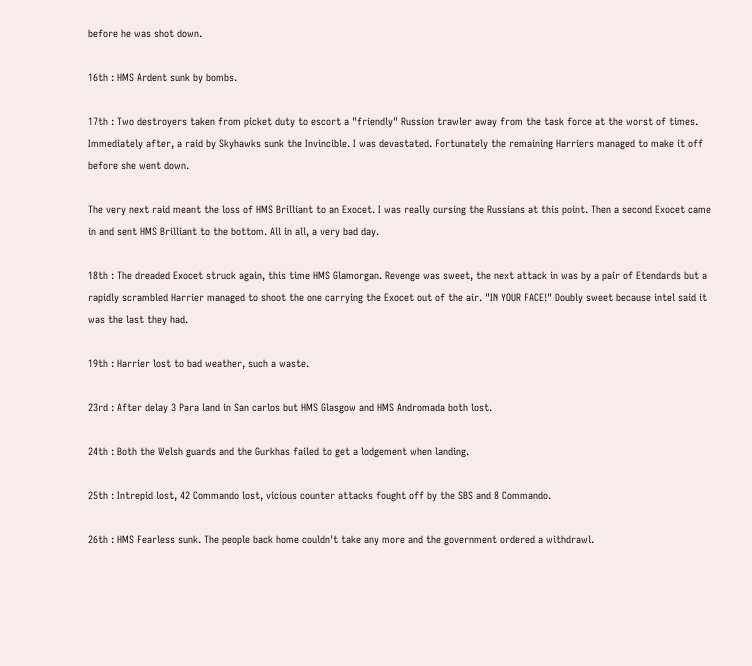before he was shot down.

16th : HMS Ardent sunk by bombs.

17th : Two destroyers taken from picket duty to escort a "friendly" Russion trawler away from the task force at the worst of times. Immediately after, a raid by Skyhawks sunk the Invincible. I was devastated. Fortunately the remaining Harriers managed to make it off before she went down.

The very next raid meant the loss of HMS Brilliant to an Exocet. I was really cursing the Russians at this point. Then a second Exocet came in and sent HMS Brilliant to the bottom. All in all, a very bad day.

18th : The dreaded Exocet struck again, this time HMS Glamorgan. Revenge was sweet, the next attack in was by a pair of Etendards but a rapidly scrambled Harrier managed to shoot the one carrying the Exocet out of the air. "IN YOUR FACE!" Doubly sweet because intel said it was the last they had.

19th : Harrier lost to bad weather, such a waste.

23rd : After delay 3 Para land in San carlos but HMS Glasgow and HMS Andromada both lost.

24th : Both the Welsh guards and the Gurkhas failed to get a lodgement when landing.

25th : Intrepid lost, 42 Commando lost, vicious counter attacks fought off by the SBS and 8 Commando.

26th : HMS Fearless sunk. The people back home couldn't take any more and the government ordered a withdrawl.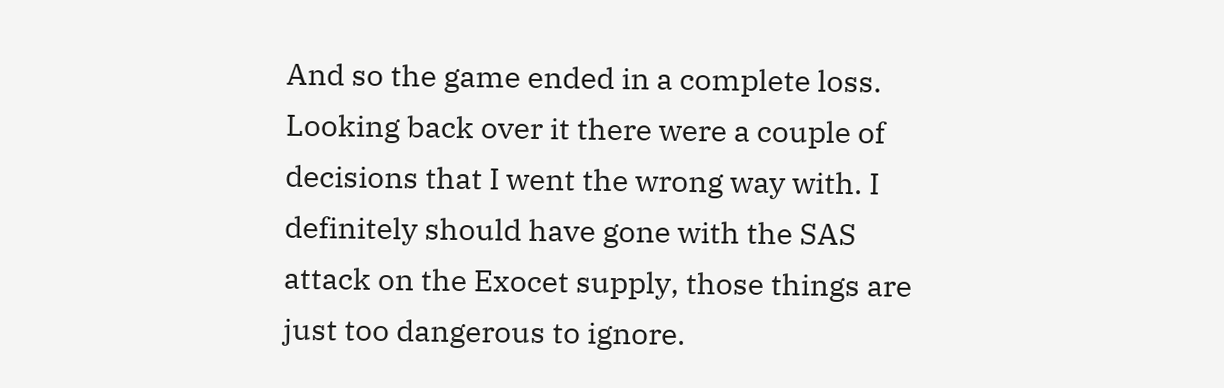And so the game ended in a complete loss. Looking back over it there were a couple of decisions that I went the wrong way with. I definitely should have gone with the SAS attack on the Exocet supply, those things are just too dangerous to ignore.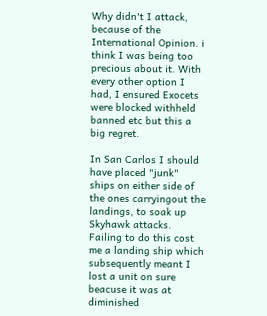Why didn't I attack, because of the International Opinion. i think I was being too precious about it. With every other option I had, I ensured Exocets were blocked withheld banned etc but this a big regret.

In San Carlos I should have placed "junk" ships on either side of the ones carryingout the landings, to soak up Skyhawk attacks. Failing to do this cost me a landing ship which subsequently meant I lost a unit on sure beacuse it was at diminished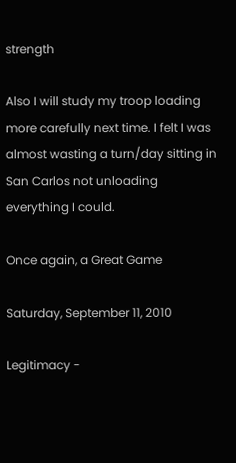strength

Also I will study my troop loading more carefully next time. I felt I was almost wasting a turn/day sitting in San Carlos not unloading everything I could.

Once again, a Great Game

Saturday, September 11, 2010

Legitimacy -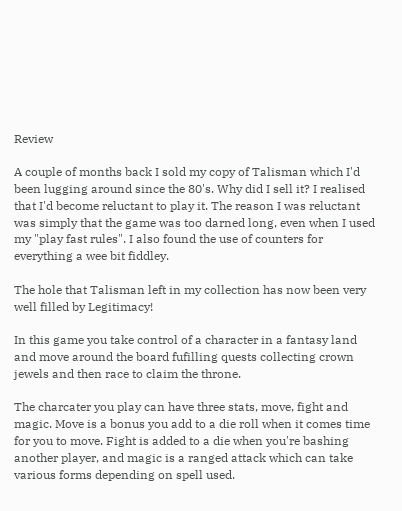Review

A couple of months back I sold my copy of Talisman which I'd been lugging around since the 80's. Why did I sell it? I realised that I'd become reluctant to play it. The reason I was reluctant was simply that the game was too darned long, even when I used my "play fast rules". I also found the use of counters for everything a wee bit fiddley.

The hole that Talisman left in my collection has now been very well filled by Legitimacy!

In this game you take control of a character in a fantasy land and move around the board fufilling quests collecting crown jewels and then race to claim the throne.

The charcater you play can have three stats, move, fight and magic. Move is a bonus you add to a die roll when it comes time for you to move. Fight is added to a die when you're bashing another player, and magic is a ranged attack which can take various forms depending on spell used.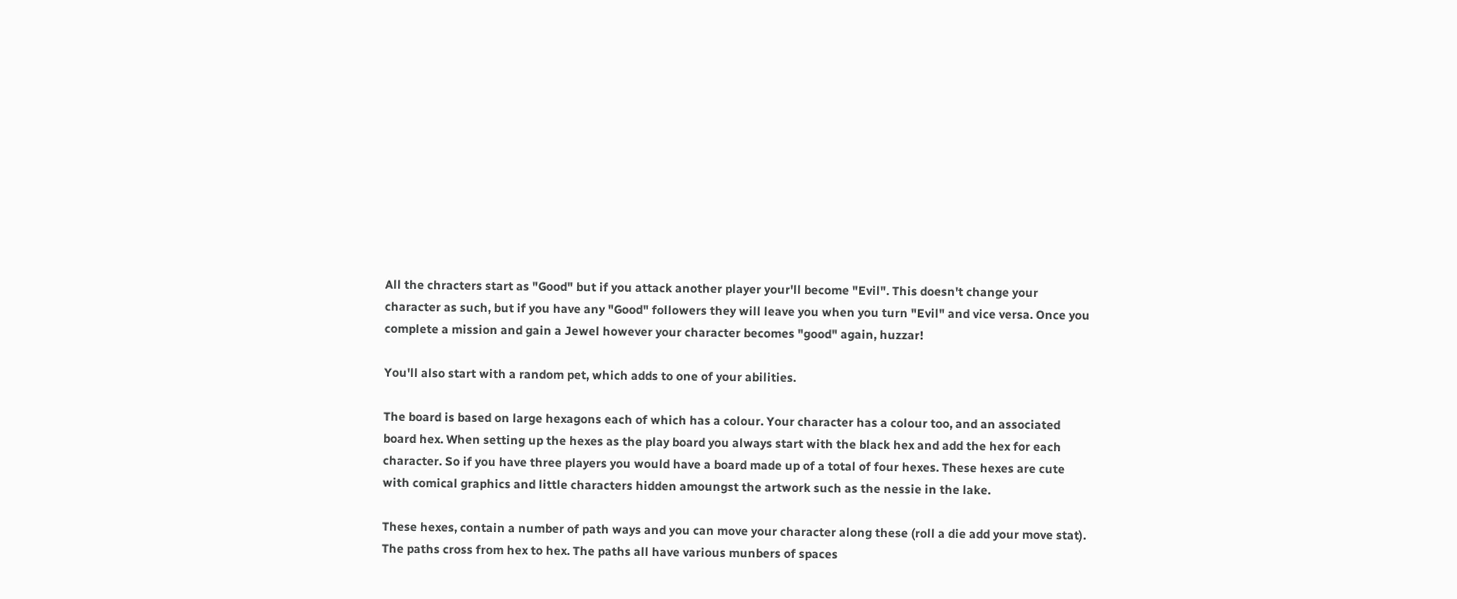All the chracters start as "Good" but if you attack another player your'll become "Evil". This doesn't change your character as such, but if you have any "Good" followers they will leave you when you turn "Evil" and vice versa. Once you complete a mission and gain a Jewel however your character becomes "good" again, huzzar!

You'll also start with a random pet, which adds to one of your abilities.

The board is based on large hexagons each of which has a colour. Your character has a colour too, and an associated board hex. When setting up the hexes as the play board you always start with the black hex and add the hex for each character. So if you have three players you would have a board made up of a total of four hexes. These hexes are cute with comical graphics and little characters hidden amoungst the artwork such as the nessie in the lake.

These hexes, contain a number of path ways and you can move your character along these (roll a die add your move stat). The paths cross from hex to hex. The paths all have various munbers of spaces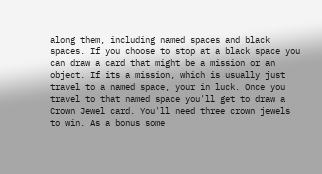along them, including named spaces and black spaces. If you choose to stop at a black space you can draw a card that might be a mission or an object. If its a mission, which is usually just travel to a named space, your in luck. Once you travel to that named space you'll get to draw a Crown Jewel card. You'll need three crown jewels to win. As a bonus some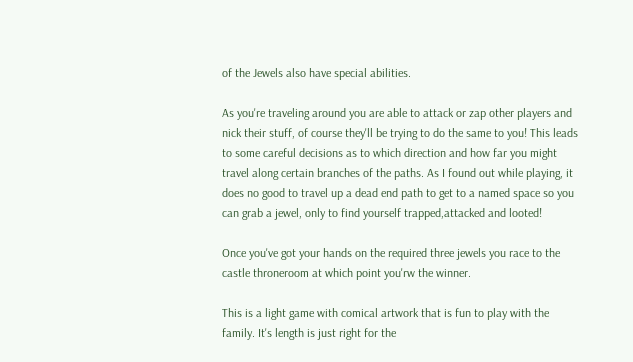of the Jewels also have special abilities.

As you're traveling around you are able to attack or zap other players and nick their stuff, of course they'll be trying to do the same to you! This leads to some careful decisions as to which direction and how far you might travel along certain branches of the paths. As I found out while playing, it does no good to travel up a dead end path to get to a named space so you can grab a jewel, only to find yourself trapped,attacked and looted!

Once you've got your hands on the required three jewels you race to the castle throneroom at which point you'rw the winner.

This is a light game with comical artwork that is fun to play with the family. It's length is just right for the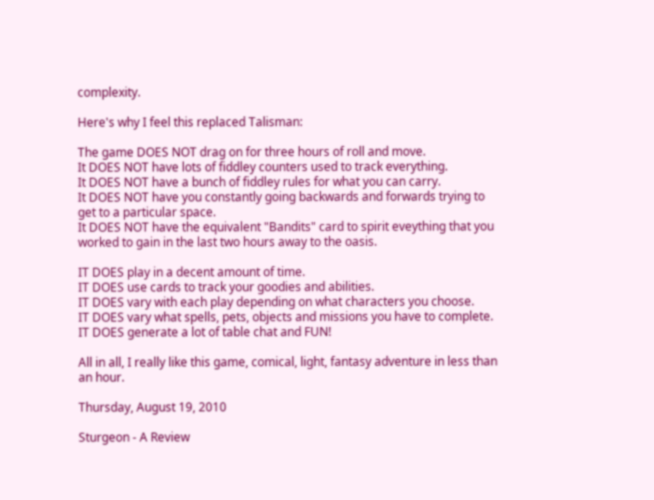complexity.

Here's why I feel this replaced Talisman:

The game DOES NOT drag on for three hours of roll and move.
It DOES NOT have lots of fiddley counters used to track everything.
It DOES NOT have a bunch of fiddley rules for what you can carry.
It DOES NOT have you constantly going backwards and forwards trying to get to a particular space.
It DOES NOT have the equivalent "Bandits" card to spirit eveything that you worked to gain in the last two hours away to the oasis.

IT DOES play in a decent amount of time.
IT DOES use cards to track your goodies and abilities.
IT DOES vary with each play depending on what characters you choose.
IT DOES vary what spells, pets, objects and missions you have to complete.
IT DOES generate a lot of table chat and FUN!

All in all, I really like this game, comical, light, fantasy adventure in less than an hour.

Thursday, August 19, 2010

Sturgeon - A Review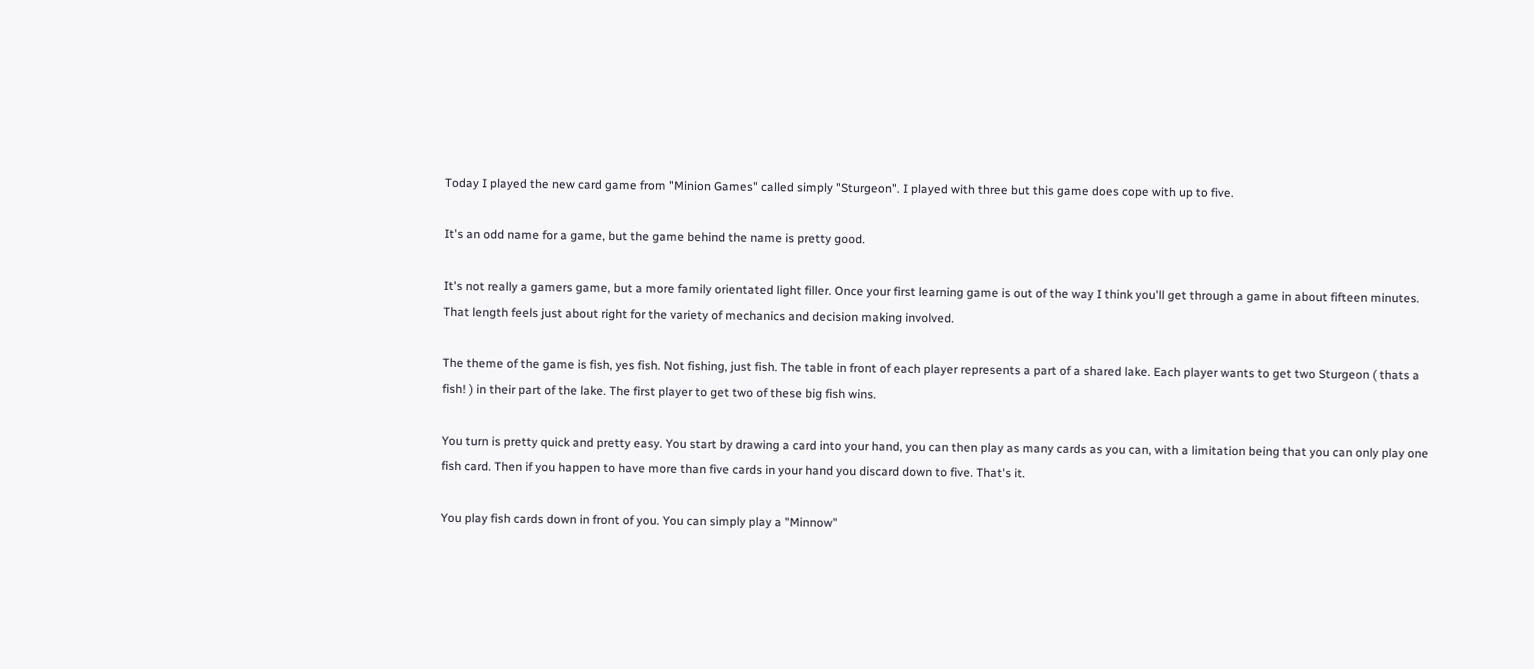Today I played the new card game from "Minion Games" called simply "Sturgeon". I played with three but this game does cope with up to five.

It's an odd name for a game, but the game behind the name is pretty good.

It's not really a gamers game, but a more family orientated light filler. Once your first learning game is out of the way I think you'll get through a game in about fifteen minutes. That length feels just about right for the variety of mechanics and decision making involved.

The theme of the game is fish, yes fish. Not fishing, just fish. The table in front of each player represents a part of a shared lake. Each player wants to get two Sturgeon ( thats a fish! ) in their part of the lake. The first player to get two of these big fish wins.

You turn is pretty quick and pretty easy. You start by drawing a card into your hand, you can then play as many cards as you can, with a limitation being that you can only play one fish card. Then if you happen to have more than five cards in your hand you discard down to five. That's it.

You play fish cards down in front of you. You can simply play a "Minnow"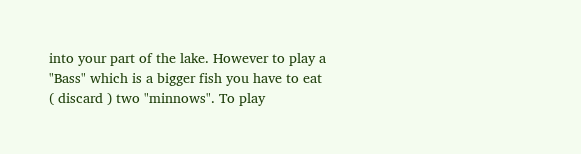into your part of the lake. However to play a "Bass" which is a bigger fish you have to eat ( discard ) two "minnows". To play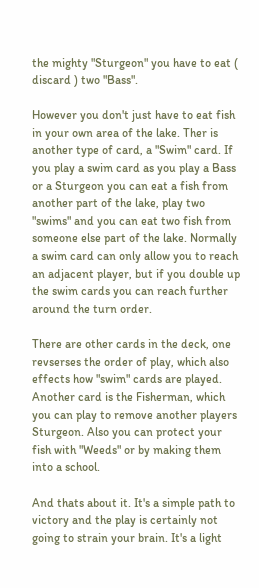the mighty "Sturgeon" you have to eat ( discard ) two "Bass".

However you don't just have to eat fish in your own area of the lake. Ther is another type of card, a "Swim" card. If you play a swim card as you play a Bass or a Sturgeon you can eat a fish from another part of the lake, play two "swims" and you can eat two fish from someone else part of the lake. Normally a swim card can only allow you to reach an adjacent player, but if you double up the swim cards you can reach further around the turn order.

There are other cards in the deck, one revserses the order of play, which also effects how "swim" cards are played. Another card is the Fisherman, which you can play to remove another players Sturgeon. Also you can protect your fish with "Weeds" or by making them into a school.

And thats about it. It's a simple path to victory and the play is certainly not going to strain your brain. It's a light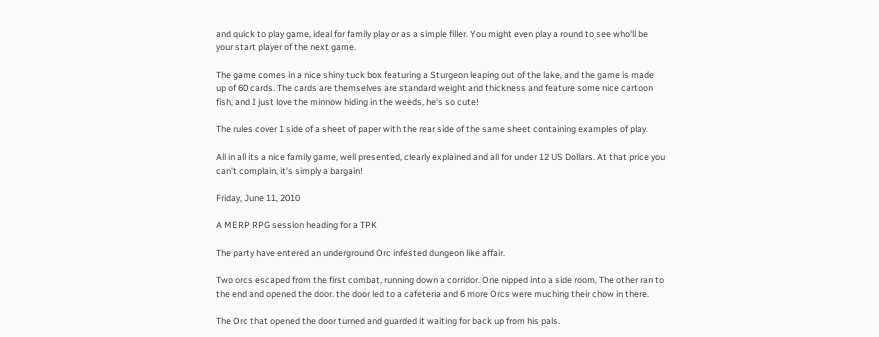and quick to play game, ideal for family play or as a simple filler. You might even play a round to see who'll be your start player of the next game.

The game comes in a nice shiny tuck box featuring a Sturgeon leaping out of the lake, and the game is made up of 60 cards. The cards are themselves are standard weight and thickness and feature some nice cartoon fish, and I just love the minnow hiding in the weeds, he's so cute!

The rules cover 1 side of a sheet of paper with the rear side of the same sheet containing examples of play.

All in all its a nice family game, well presented, clearly explained and all for under 12 US Dollars. At that price you can't complain, it's simply a bargain!

Friday, June 11, 2010

A MERP RPG session heading for a TPK

The party have entered an underground Orc infested dungeon like affair.

Two orcs escaped from the first combat, running down a corridor. One nipped into a side room, The other ran to the end and opened the door. the door led to a cafeteria and 6 more Orcs were muching their chow in there.

The Orc that opened the door turned and guarded it waiting for back up from his pals.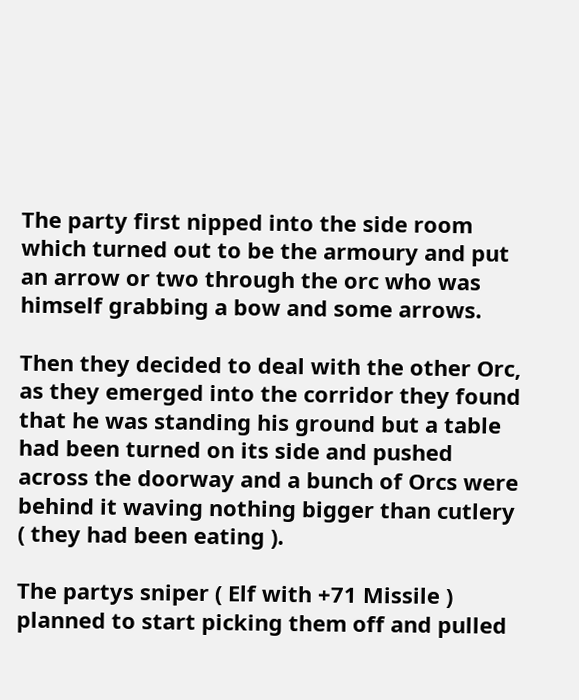The party first nipped into the side room which turned out to be the armoury and put an arrow or two through the orc who was himself grabbing a bow and some arrows.

Then they decided to deal with the other Orc, as they emerged into the corridor they found that he was standing his ground but a table had been turned on its side and pushed across the doorway and a bunch of Orcs were behind it waving nothing bigger than cutlery ( they had been eating ).

The partys sniper ( Elf with +71 Missile ) planned to start picking them off and pulled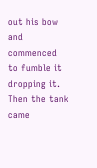out his bow and commenced to fumble it dropping it. Then the tank came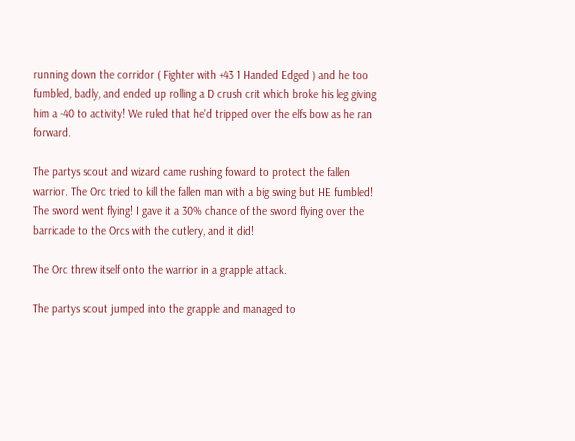running down the corridor ( Fighter with +43 1 Handed Edged ) and he too fumbled, badly, and ended up rolling a D crush crit which broke his leg giving him a -40 to activity! We ruled that he'd tripped over the elfs bow as he ran forward.

The partys scout and wizard came rushing foward to protect the fallen warrior. The Orc tried to kill the fallen man with a big swing but HE fumbled! The sword went flying! I gave it a 30% chance of the sword flying over the barricade to the Orcs with the cutlery, and it did!

The Orc threw itself onto the warrior in a grapple attack.

The partys scout jumped into the grapple and managed to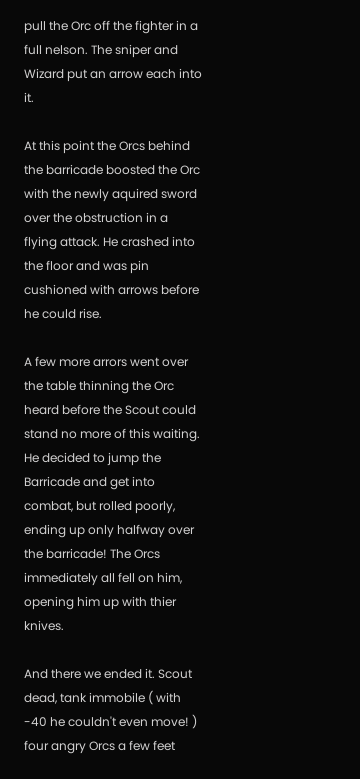pull the Orc off the fighter in a full nelson. The sniper and Wizard put an arrow each into it.

At this point the Orcs behind the barricade boosted the Orc with the newly aquired sword over the obstruction in a flying attack. He crashed into the floor and was pin cushioned with arrows before he could rise.

A few more arrors went over the table thinning the Orc heard before the Scout could stand no more of this waiting. He decided to jump the Barricade and get into combat, but rolled poorly, ending up only halfway over the barricade! The Orcs immediately all fell on him, opening him up with thier knives.

And there we ended it. Scout dead, tank immobile ( with -40 he couldn't even move! ) four angry Orcs a few feet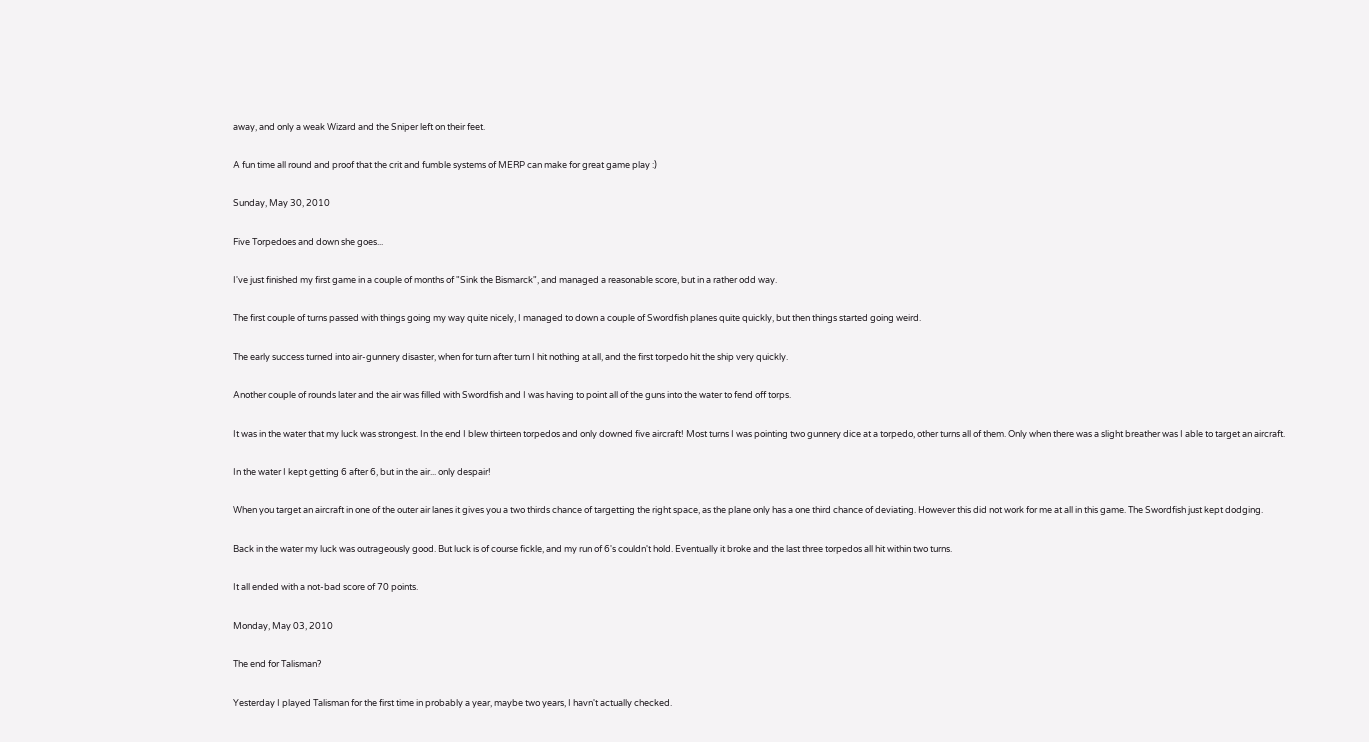away, and only a weak Wizard and the Sniper left on their feet.

A fun time all round and proof that the crit and fumble systems of MERP can make for great game play :)

Sunday, May 30, 2010

Five Torpedoes and down she goes...

I've just finished my first game in a couple of months of "Sink the Bismarck", and managed a reasonable score, but in a rather odd way.

The first couple of turns passed with things going my way quite nicely, I managed to down a couple of Swordfish planes quite quickly, but then things started going weird.

The early success turned into air-gunnery disaster, when for turn after turn I hit nothing at all, and the first torpedo hit the ship very quickly.

Another couple of rounds later and the air was filled with Swordfish and I was having to point all of the guns into the water to fend off torps.

It was in the water that my luck was strongest. In the end I blew thirteen torpedos and only downed five aircraft! Most turns I was pointing two gunnery dice at a torpedo, other turns all of them. Only when there was a slight breather was I able to target an aircraft.

In the water I kept getting 6 after 6, but in the air... only despair!

When you target an aircraft in one of the outer air lanes it gives you a two thirds chance of targetting the right space, as the plane only has a one third chance of deviating. However this did not work for me at all in this game. The Swordfish just kept dodging.

Back in the water my luck was outrageously good. But luck is of course fickle, and my run of 6's couldn't hold. Eventually it broke and the last three torpedos all hit within two turns.

It all ended with a not-bad score of 70 points.

Monday, May 03, 2010

The end for Talisman?

Yesterday I played Talisman for the first time in probably a year, maybe two years, I havn't actually checked.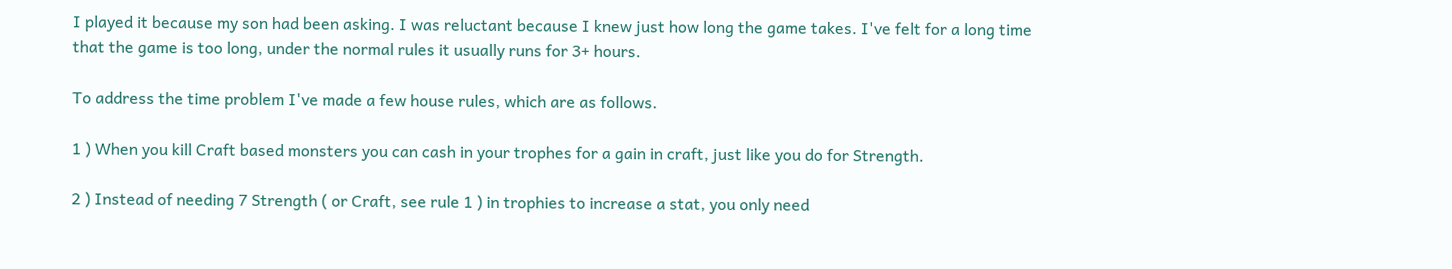I played it because my son had been asking. I was reluctant because I knew just how long the game takes. I've felt for a long time that the game is too long, under the normal rules it usually runs for 3+ hours.

To address the time problem I've made a few house rules, which are as follows.

1 ) When you kill Craft based monsters you can cash in your trophes for a gain in craft, just like you do for Strength.

2 ) Instead of needing 7 Strength ( or Craft, see rule 1 ) in trophies to increase a stat, you only need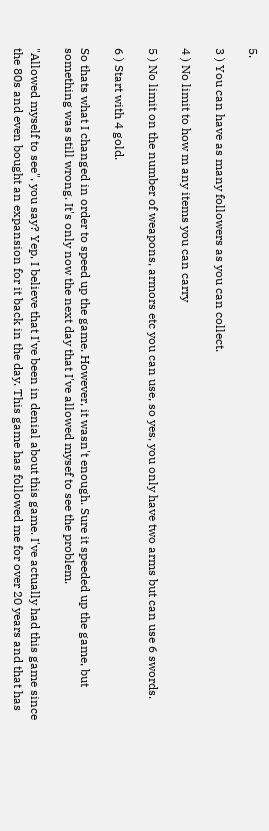5.

3 ) You can have as many followers as you can collect.

4 ) No limit to how m any items you can carry

5 ) No limit on the number of weapons, armors etc you can use, so yes, you only have two arms but can use 6 swords.

6 ) Start with 4 gold.

So thats what I changed in order to speed up the game. However, it wasn't enough. Sure it speeded up the game, but something was still wrong. It's only now the next day that I've allowed mysef to see the problem.

"Allowed myself to see", you say? Yep, I believe that I've been in denial about this game. I've actually had this game since the 80s and even bought an expansion for it back in the day. This game has followed me for over 20 years and that has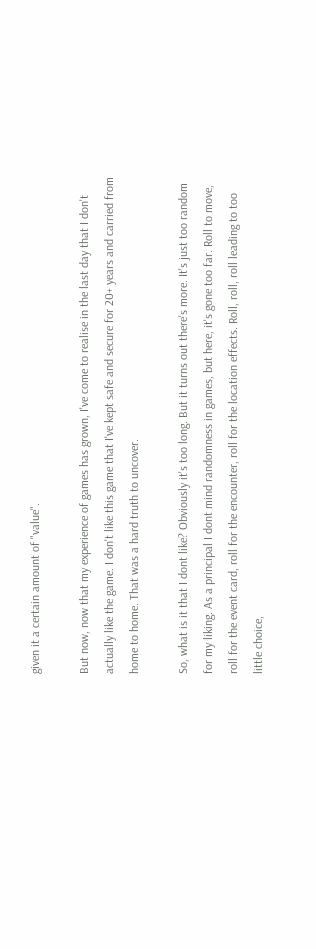given it a certain amount of "value".

But now, now that my experience of games has grown, I've come to realise in the last day that I don't actually like the game. I don't like this game that I've kept safe and secure for 20+ years and carried from home to home. That was a hard truth to uncover.

So, what is it that I dont like? Obviously it's too long. But it turns out there's more. It's just too random for my liking. As a principal I dont mind randomness in games, but here, it's gone too far. Roll to move, roll for the event card, roll for the encounter, roll for the location effects. Roll, roll, roll leading to too little choice,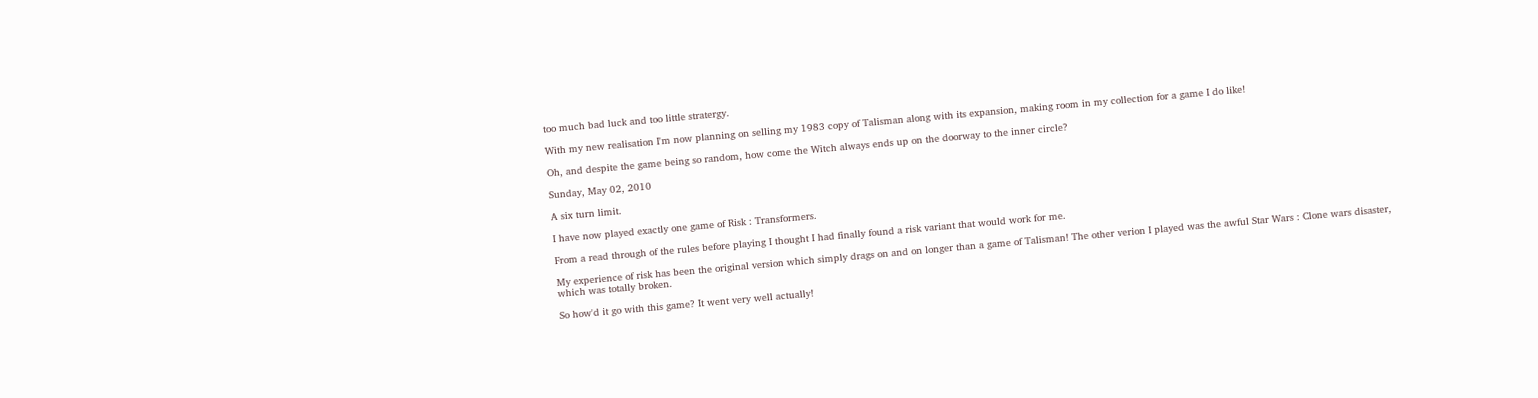too much bad luck and too little stratergy.

With my new realisation I'm now planning on selling my 1983 copy of Talisman along with its expansion, making room in my collection for a game I do like!

Oh, and despite the game being so random, how come the Witch always ends up on the doorway to the inner circle?

Sunday, May 02, 2010

A six turn limit.

I have now played exactly one game of Risk : Transformers.

From a read through of the rules before playing I thought I had finally found a risk variant that would work for me.

My experience of risk has been the original version which simply drags on and on longer than a game of Talisman! The other verion I played was the awful Star Wars : Clone wars disaster, which was totally broken.

So how'd it go with this game? It went very well actually!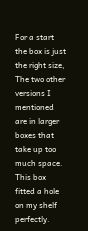For a start the box is just the right size, The two other versions I mentioned are in larger boxes that take up too much space. This box fitted a hole on my shelf perfectly.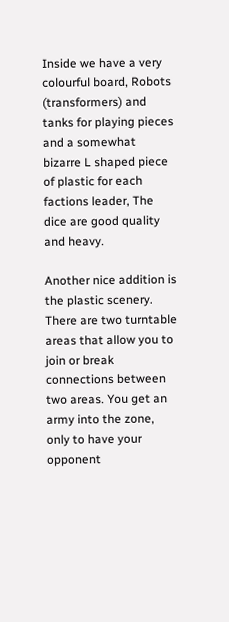Inside we have a very colourful board, Robots (transformers) and tanks for playing pieces and a somewhat bizarre L shaped piece of plastic for each factions leader, The dice are good quality and heavy.

Another nice addition is the plastic scenery. There are two turntable areas that allow you to join or break connections between two areas. You get an army into the zone, only to have your opponent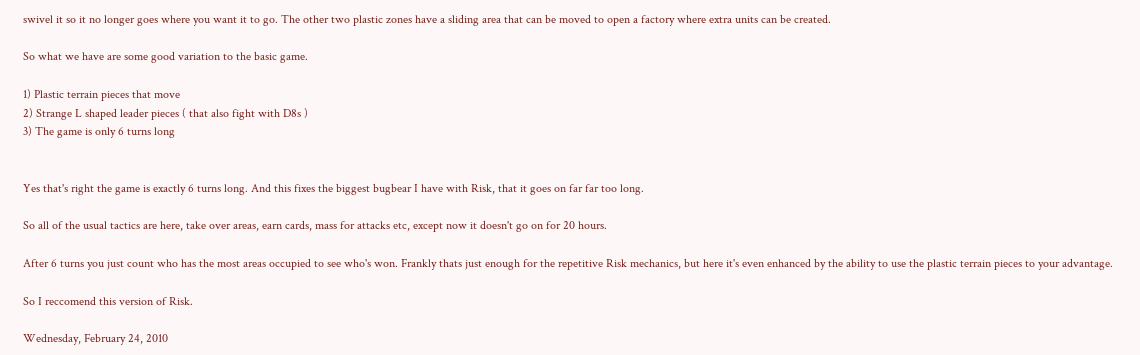swivel it so it no longer goes where you want it to go. The other two plastic zones have a sliding area that can be moved to open a factory where extra units can be created.

So what we have are some good variation to the basic game.

1) Plastic terrain pieces that move
2) Strange L shaped leader pieces ( that also fight with D8s )
3) The game is only 6 turns long


Yes that's right the game is exactly 6 turns long. And this fixes the biggest bugbear I have with Risk, that it goes on far far too long.

So all of the usual tactics are here, take over areas, earn cards, mass for attacks etc, except now it doesn't go on for 20 hours.

After 6 turns you just count who has the most areas occupied to see who's won. Frankly thats just enough for the repetitive Risk mechanics, but here it's even enhanced by the ability to use the plastic terrain pieces to your advantage.

So I reccomend this version of Risk.

Wednesday, February 24, 2010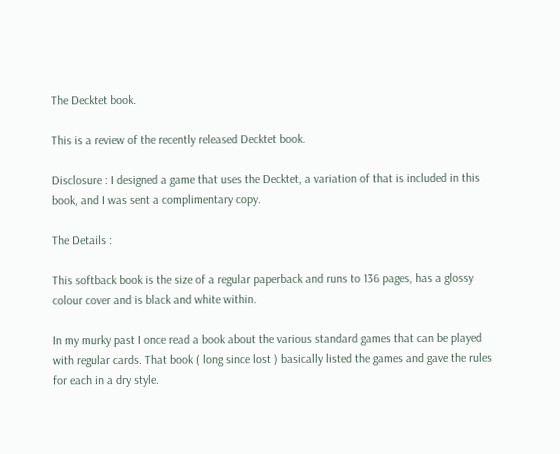The Decktet book.

This is a review of the recently released Decktet book.

Disclosure : I designed a game that uses the Decktet, a variation of that is included in this book, and I was sent a complimentary copy.

The Details :

This softback book is the size of a regular paperback and runs to 136 pages, has a glossy colour cover and is black and white within.

In my murky past I once read a book about the various standard games that can be played with regular cards. That book ( long since lost ) basically listed the games and gave the rules for each in a dry style.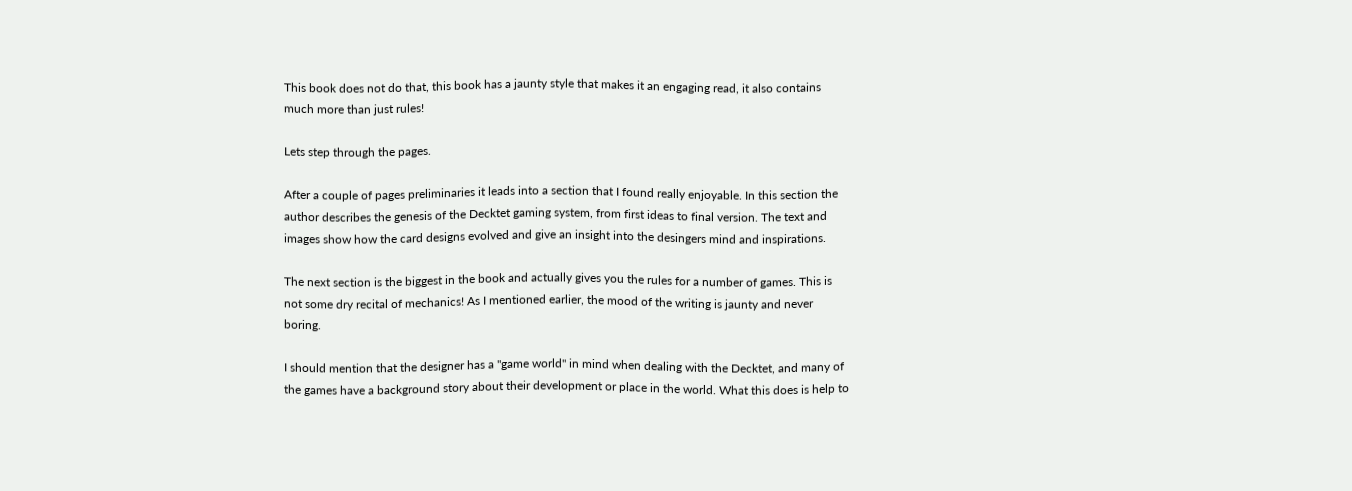This book does not do that, this book has a jaunty style that makes it an engaging read, it also contains much more than just rules!

Lets step through the pages.

After a couple of pages preliminaries it leads into a section that I found really enjoyable. In this section the author describes the genesis of the Decktet gaming system, from first ideas to final version. The text and images show how the card designs evolved and give an insight into the desingers mind and inspirations.

The next section is the biggest in the book and actually gives you the rules for a number of games. This is not some dry recital of mechanics! As I mentioned earlier, the mood of the writing is jaunty and never boring.

I should mention that the designer has a "game world" in mind when dealing with the Decktet, and many of the games have a background story about their development or place in the world. What this does is help to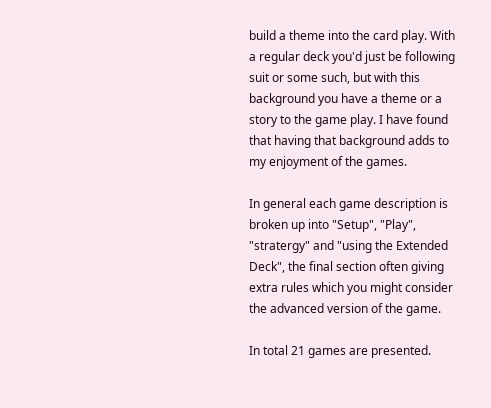build a theme into the card play. With a regular deck you'd just be following suit or some such, but with this background you have a theme or a story to the game play. I have found that having that background adds to my enjoyment of the games.

In general each game description is broken up into "Setup", "Play", "stratergy" and "using the Extended Deck", the final section often giving extra rules which you might consider the advanced version of the game.

In total 21 games are presented.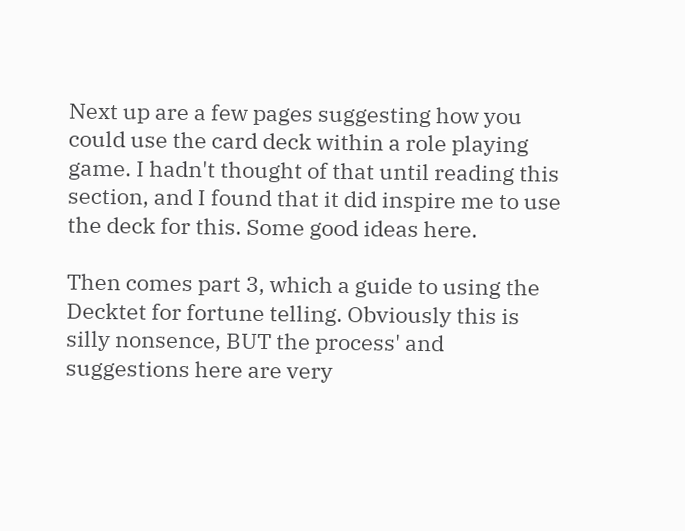Next up are a few pages suggesting how you could use the card deck within a role playing game. I hadn't thought of that until reading this section, and I found that it did inspire me to use the deck for this. Some good ideas here.

Then comes part 3, which a guide to using the Decktet for fortune telling. Obviously this is silly nonsence, BUT the process' and suggestions here are very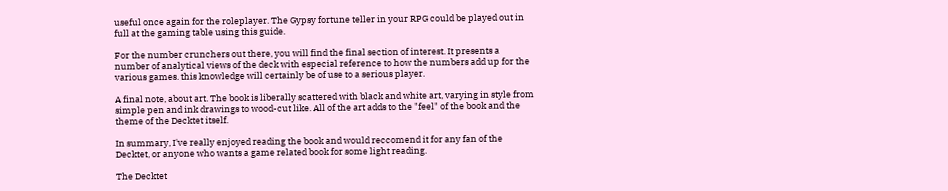useful once again for the roleplayer. The Gypsy fortune teller in your RPG could be played out in full at the gaming table using this guide.

For the number crunchers out there, you will find the final section of interest. It presents a number of analytical views of the deck with especial reference to how the numbers add up for the various games. this knowledge will certainly be of use to a serious player.

A final note, about art. The book is liberally scattered with black and white art, varying in style from simple pen and ink drawings to wood-cut like. All of the art adds to the "feel" of the book and the theme of the Decktet itself.

In summary, I've really enjoyed reading the book and would reccomend it for any fan of the Decktet, or anyone who wants a game related book for some light reading.

The Decktet